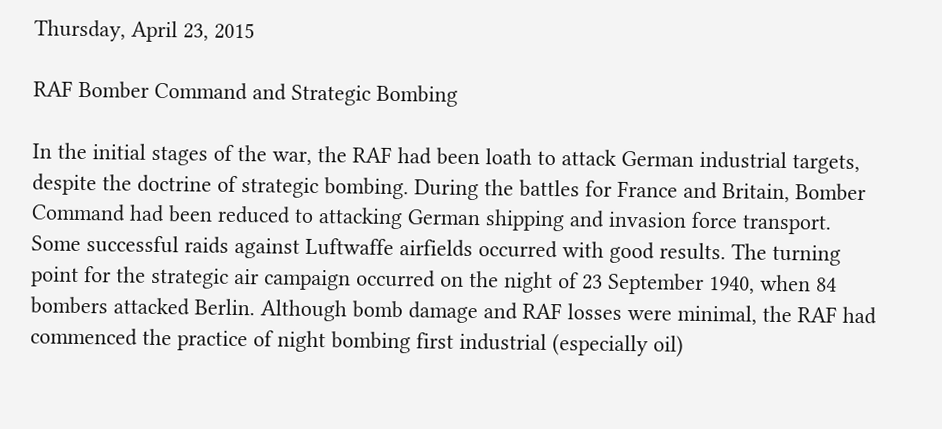Thursday, April 23, 2015

RAF Bomber Command and Strategic Bombing

In the initial stages of the war, the RAF had been loath to attack German industrial targets, despite the doctrine of strategic bombing. During the battles for France and Britain, Bomber Command had been reduced to attacking German shipping and invasion force transport. Some successful raids against Luftwaffe airfields occurred with good results. The turning point for the strategic air campaign occurred on the night of 23 September 1940, when 84 bombers attacked Berlin. Although bomb damage and RAF losses were minimal, the RAF had commenced the practice of night bombing first industrial (especially oil)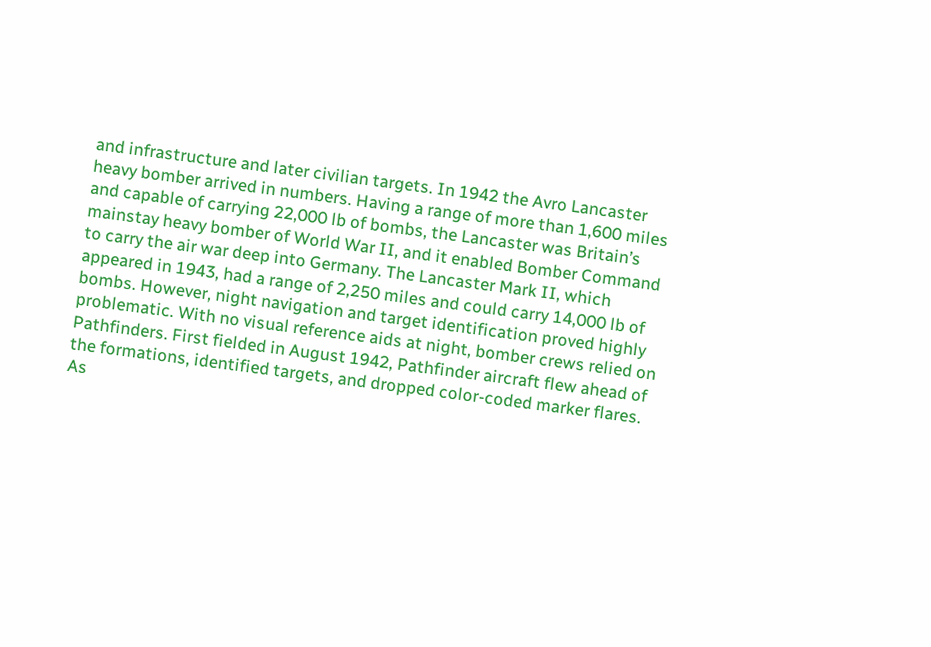and infrastructure and later civilian targets. In 1942 the Avro Lancaster heavy bomber arrived in numbers. Having a range of more than 1,600 miles and capable of carrying 22,000 lb of bombs, the Lancaster was Britain’s mainstay heavy bomber of World War II, and it enabled Bomber Command to carry the air war deep into Germany. The Lancaster Mark II, which appeared in 1943, had a range of 2,250 miles and could carry 14,000 lb of bombs. However, night navigation and target identification proved highly problematic. With no visual reference aids at night, bomber crews relied on Pathfinders. First fielded in August 1942, Pathfinder aircraft flew ahead of the formations, identified targets, and dropped color-coded marker flares. As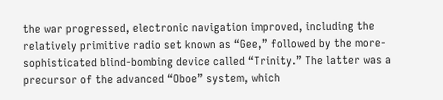the war progressed, electronic navigation improved, including the relatively primitive radio set known as “Gee,” followed by the more-sophisticated blind-bombing device called “Trinity.” The latter was a precursor of the advanced “Oboe” system, which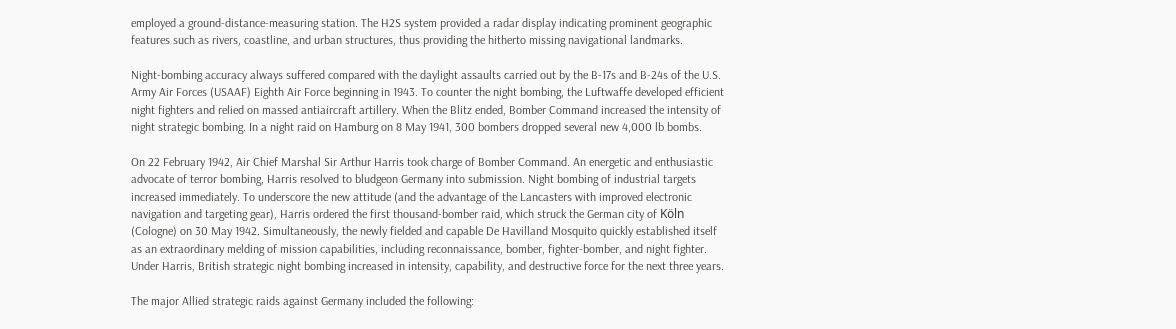employed a ground-distance-measuring station. The H2S system provided a radar display indicating prominent geographic features such as rivers, coastline, and urban structures, thus providing the hitherto missing navigational landmarks.

Night-bombing accuracy always suffered compared with the daylight assaults carried out by the B-17s and B-24s of the U.S. Army Air Forces (USAAF) Eighth Air Force beginning in 1943. To counter the night bombing, the Luftwaffe developed efficient night fighters and relied on massed antiaircraft artillery. When the Blitz ended, Bomber Command increased the intensity of night strategic bombing. In a night raid on Hamburg on 8 May 1941, 300 bombers dropped several new 4,000 lb bombs.

On 22 February 1942, Air Chief Marshal Sir Arthur Harris took charge of Bomber Command. An energetic and enthusiastic advocate of terror bombing, Harris resolved to bludgeon Germany into submission. Night bombing of industrial targets increased immediately. To underscore the new attitude (and the advantage of the Lancasters with improved electronic navigation and targeting gear), Harris ordered the first thousand-bomber raid, which struck the German city of Köln (Cologne) on 30 May 1942. Simultaneously, the newly fielded and capable De Havilland Mosquito quickly established itself as an extraordinary melding of mission capabilities, including reconnaissance, bomber, fighter-bomber, and night fighter. Under Harris, British strategic night bombing increased in intensity, capability, and destructive force for the next three years.

The major Allied strategic raids against Germany included the following: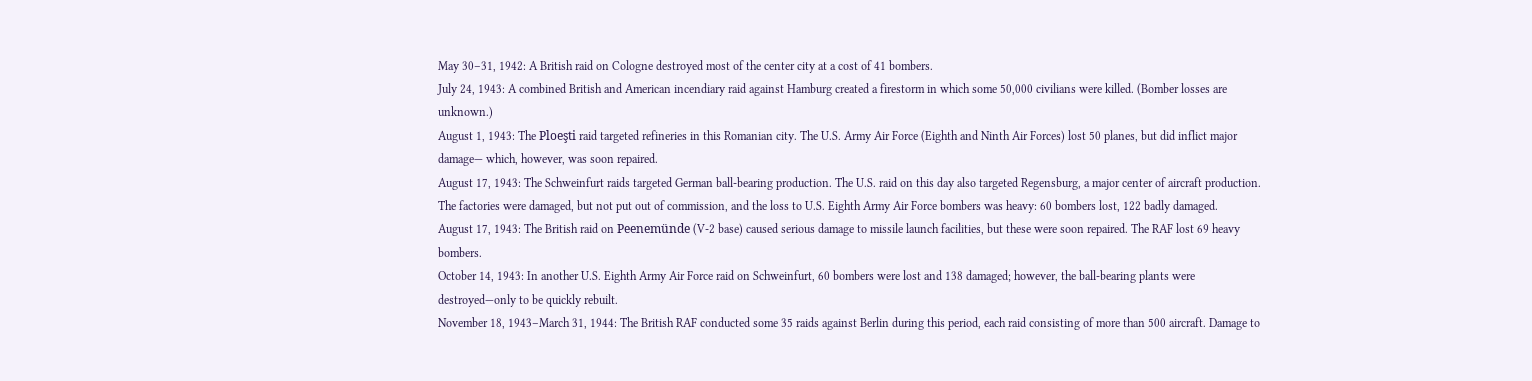May 30–31, 1942: A British raid on Cologne destroyed most of the center city at a cost of 41 bombers.
July 24, 1943: A combined British and American incendiary raid against Hamburg created a firestorm in which some 50,000 civilians were killed. (Bomber losses are unknown.)
August 1, 1943: The Ploeşti raid targeted refineries in this Romanian city. The U.S. Army Air Force (Eighth and Ninth Air Forces) lost 50 planes, but did inflict major damage— which, however, was soon repaired.
August 17, 1943: The Schweinfurt raids targeted German ball-bearing production. The U.S. raid on this day also targeted Regensburg, a major center of aircraft production. The factories were damaged, but not put out of commission, and the loss to U.S. Eighth Army Air Force bombers was heavy: 60 bombers lost, 122 badly damaged.
August 17, 1943: The British raid on Peenemünde (V-2 base) caused serious damage to missile launch facilities, but these were soon repaired. The RAF lost 69 heavy bombers.
October 14, 1943: In another U.S. Eighth Army Air Force raid on Schweinfurt, 60 bombers were lost and 138 damaged; however, the ball-bearing plants were destroyed—only to be quickly rebuilt.
November 18, 1943–March 31, 1944: The British RAF conducted some 35 raids against Berlin during this period, each raid consisting of more than 500 aircraft. Damage to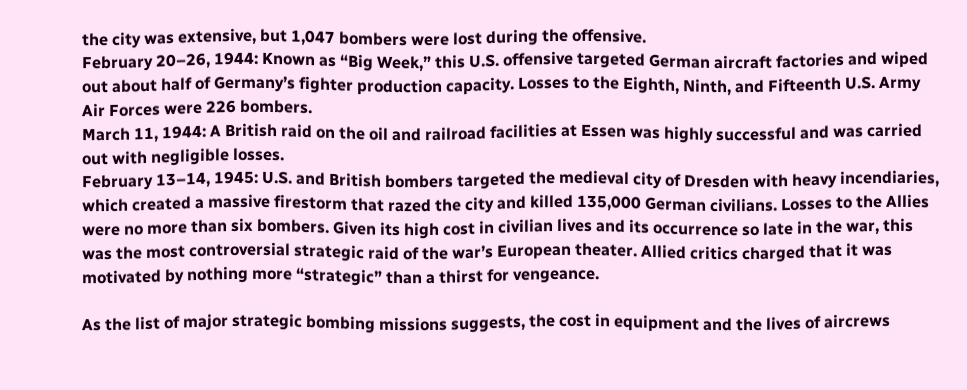the city was extensive, but 1,047 bombers were lost during the offensive.
February 20–26, 1944: Known as “Big Week,” this U.S. offensive targeted German aircraft factories and wiped out about half of Germany’s fighter production capacity. Losses to the Eighth, Ninth, and Fifteenth U.S. Army Air Forces were 226 bombers.
March 11, 1944: A British raid on the oil and railroad facilities at Essen was highly successful and was carried out with negligible losses.
February 13–14, 1945: U.S. and British bombers targeted the medieval city of Dresden with heavy incendiaries, which created a massive firestorm that razed the city and killed 135,000 German civilians. Losses to the Allies were no more than six bombers. Given its high cost in civilian lives and its occurrence so late in the war, this was the most controversial strategic raid of the war’s European theater. Allied critics charged that it was motivated by nothing more “strategic” than a thirst for vengeance.

As the list of major strategic bombing missions suggests, the cost in equipment and the lives of aircrews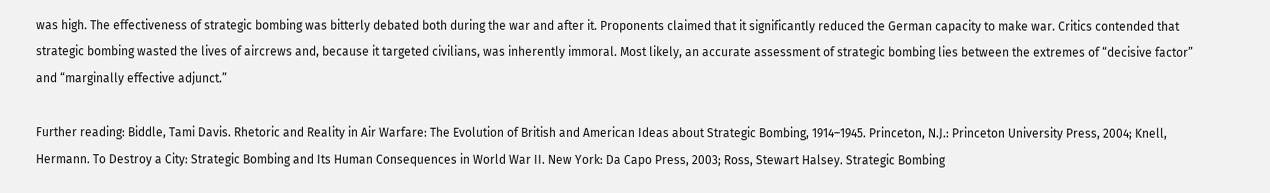was high. The effectiveness of strategic bombing was bitterly debated both during the war and after it. Proponents claimed that it significantly reduced the German capacity to make war. Critics contended that strategic bombing wasted the lives of aircrews and, because it targeted civilians, was inherently immoral. Most likely, an accurate assessment of strategic bombing lies between the extremes of “decisive factor” and “marginally effective adjunct.”

Further reading: Biddle, Tami Davis. Rhetoric and Reality in Air Warfare: The Evolution of British and American Ideas about Strategic Bombing, 1914–1945. Princeton, N.J.: Princeton University Press, 2004; Knell, Hermann. To Destroy a City: Strategic Bombing and Its Human Consequences in World War II. New York: Da Capo Press, 2003; Ross, Stewart Halsey. Strategic Bombing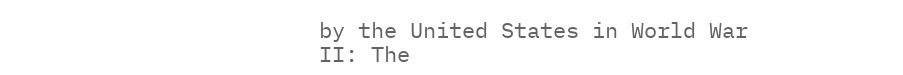by the United States in World War II: The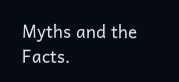Myths and the Facts.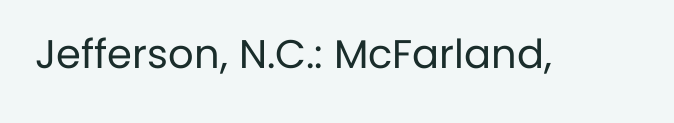Jefferson, N.C.: McFarland,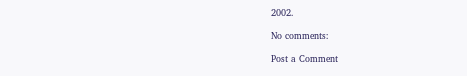2002.

No comments:

Post a Comment